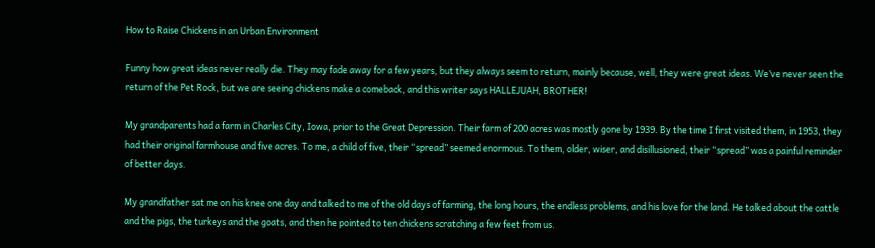How to Raise Chickens in an Urban Environment

Funny how great ideas never really die. They may fade away for a few years, but they always seem to return, mainly because, well, they were great ideas. We’ve never seen the return of the Pet Rock, but we are seeing chickens make a comeback, and this writer says HALLEJUAH, BROTHER!

My grandparents had a farm in Charles City, Iowa, prior to the Great Depression. Their farm of 200 acres was mostly gone by 1939. By the time I first visited them, in 1953, they had their original farmhouse and five acres. To me, a child of five, their “spread” seemed enormous. To them, older, wiser, and disillusioned, their “spread” was a painful reminder of better days.

My grandfather sat me on his knee one day and talked to me of the old days of farming, the long hours, the endless problems, and his love for the land. He talked about the cattle and the pigs, the turkeys and the goats, and then he pointed to ten chickens scratching a few feet from us.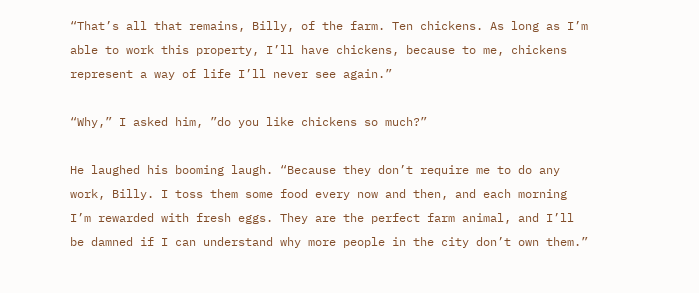“That’s all that remains, Billy, of the farm. Ten chickens. As long as I’m able to work this property, I’ll have chickens, because to me, chickens represent a way of life I’ll never see again.”

“Why,” I asked him, ”do you like chickens so much?”

He laughed his booming laugh. “Because they don’t require me to do any work, Billy. I toss them some food every now and then, and each morning I’m rewarded with fresh eggs. They are the perfect farm animal, and I’ll be damned if I can understand why more people in the city don’t own them.”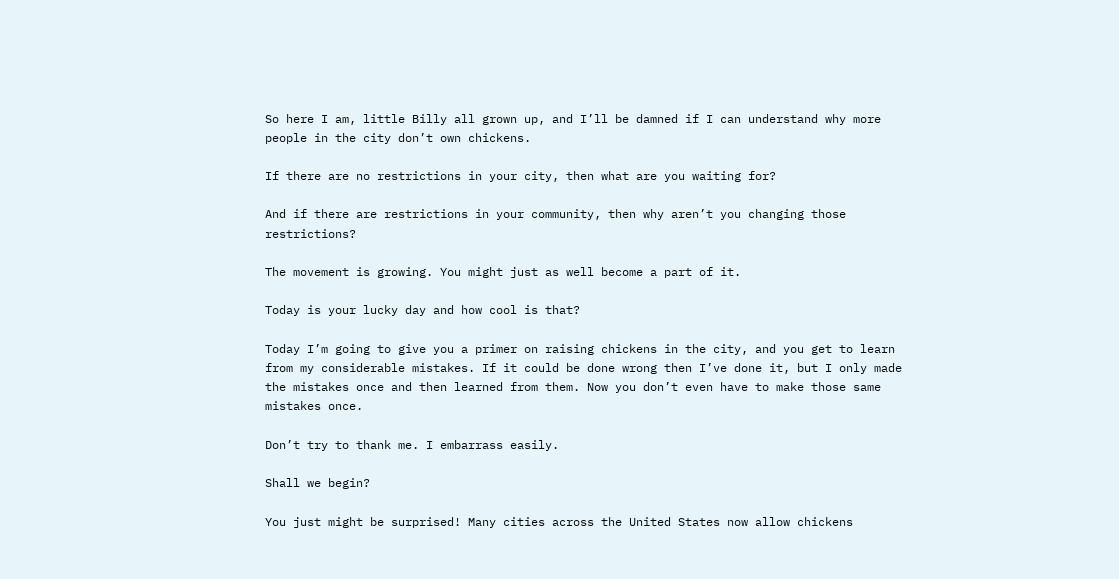So here I am, little Billy all grown up, and I’ll be damned if I can understand why more people in the city don’t own chickens.

If there are no restrictions in your city, then what are you waiting for?

And if there are restrictions in your community, then why aren’t you changing those restrictions?

The movement is growing. You might just as well become a part of it.

Today is your lucky day and how cool is that?

Today I’m going to give you a primer on raising chickens in the city, and you get to learn from my considerable mistakes. If it could be done wrong then I’ve done it, but I only made the mistakes once and then learned from them. Now you don’t even have to make those same mistakes once.

Don’t try to thank me. I embarrass easily.

Shall we begin?

You just might be surprised! Many cities across the United States now allow chickens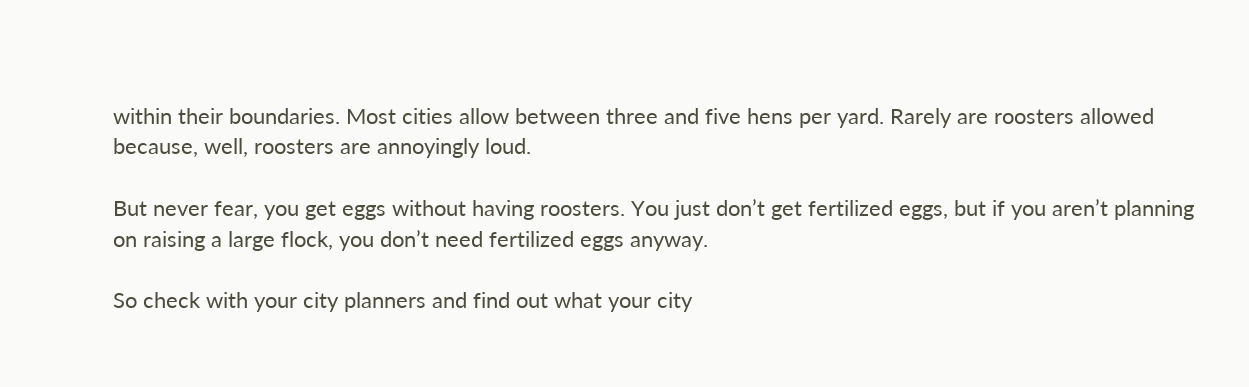within their boundaries. Most cities allow between three and five hens per yard. Rarely are roosters allowed because, well, roosters are annoyingly loud.

But never fear, you get eggs without having roosters. You just don’t get fertilized eggs, but if you aren’t planning on raising a large flock, you don’t need fertilized eggs anyway.

So check with your city planners and find out what your city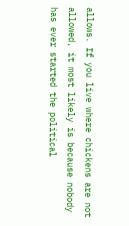allows. If you live where chickens are not allowed, it most likely is because nobody has ever started the political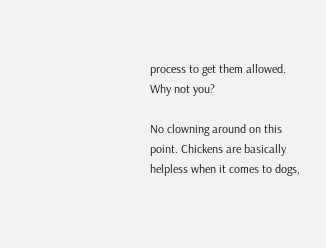process to get them allowed. Why not you?

No clowning around on this point. Chickens are basically helpless when it comes to dogs,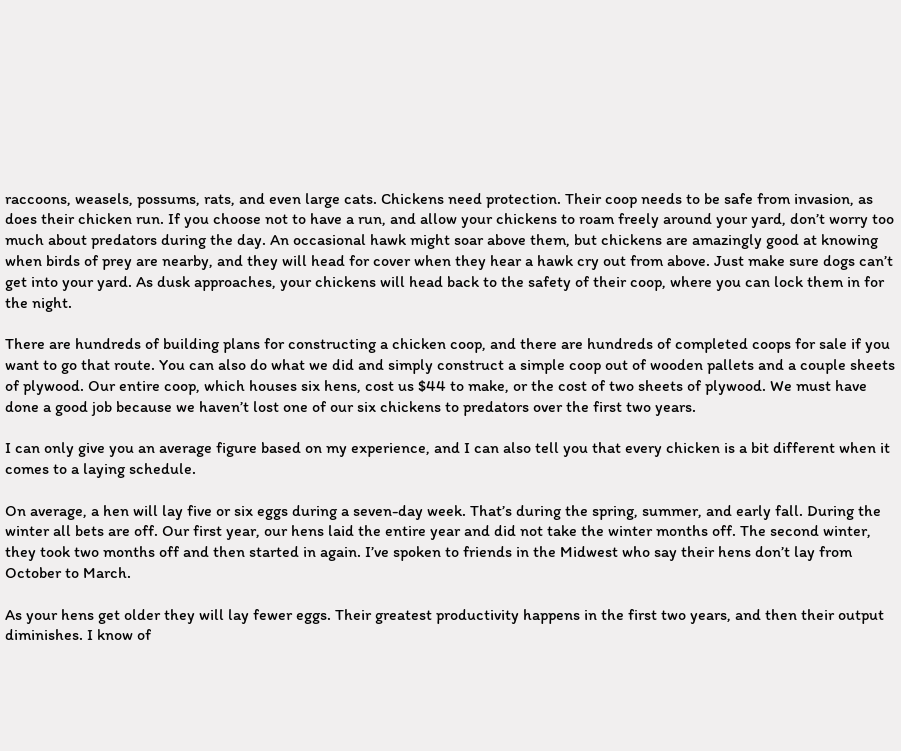raccoons, weasels, possums, rats, and even large cats. Chickens need protection. Their coop needs to be safe from invasion, as does their chicken run. If you choose not to have a run, and allow your chickens to roam freely around your yard, don’t worry too much about predators during the day. An occasional hawk might soar above them, but chickens are amazingly good at knowing when birds of prey are nearby, and they will head for cover when they hear a hawk cry out from above. Just make sure dogs can’t get into your yard. As dusk approaches, your chickens will head back to the safety of their coop, where you can lock them in for the night.

There are hundreds of building plans for constructing a chicken coop, and there are hundreds of completed coops for sale if you want to go that route. You can also do what we did and simply construct a simple coop out of wooden pallets and a couple sheets of plywood. Our entire coop, which houses six hens, cost us $44 to make, or the cost of two sheets of plywood. We must have done a good job because we haven’t lost one of our six chickens to predators over the first two years.

I can only give you an average figure based on my experience, and I can also tell you that every chicken is a bit different when it comes to a laying schedule.

On average, a hen will lay five or six eggs during a seven-day week. That’s during the spring, summer, and early fall. During the winter all bets are off. Our first year, our hens laid the entire year and did not take the winter months off. The second winter, they took two months off and then started in again. I’ve spoken to friends in the Midwest who say their hens don’t lay from October to March.

As your hens get older they will lay fewer eggs. Their greatest productivity happens in the first two years, and then their output diminishes. I know of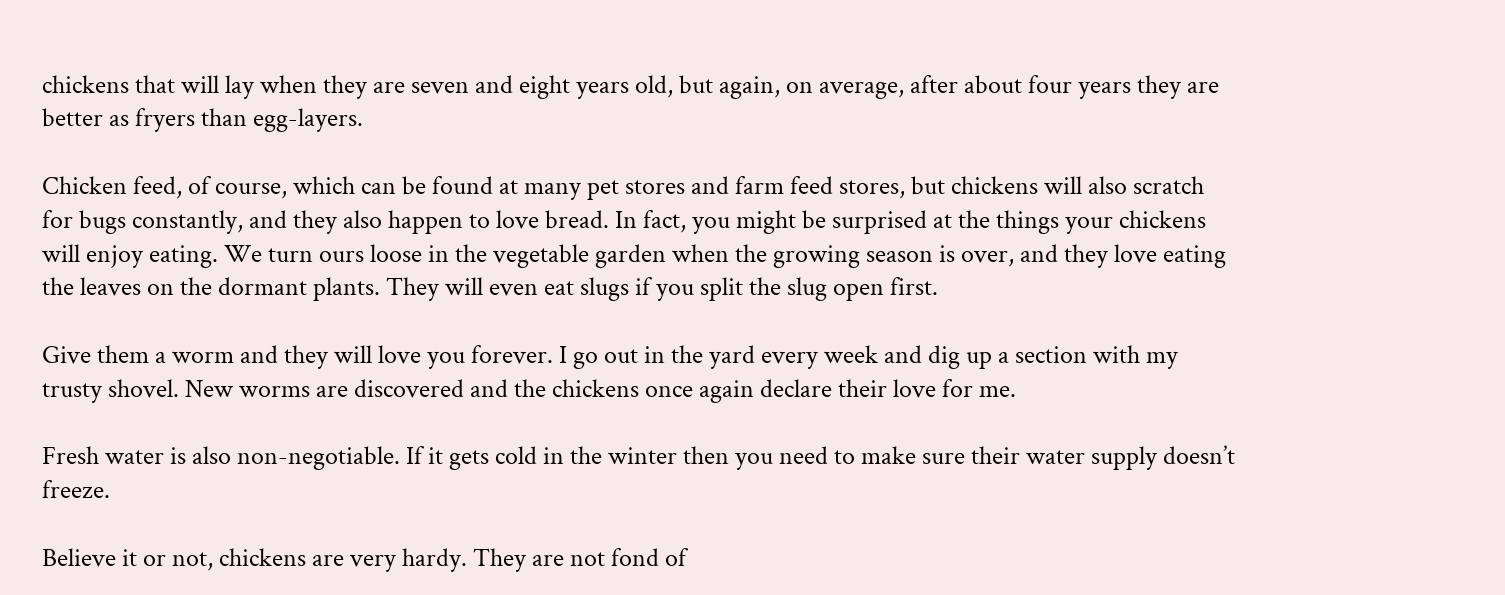chickens that will lay when they are seven and eight years old, but again, on average, after about four years they are better as fryers than egg-layers.

Chicken feed, of course, which can be found at many pet stores and farm feed stores, but chickens will also scratch for bugs constantly, and they also happen to love bread. In fact, you might be surprised at the things your chickens will enjoy eating. We turn ours loose in the vegetable garden when the growing season is over, and they love eating the leaves on the dormant plants. They will even eat slugs if you split the slug open first.

Give them a worm and they will love you forever. I go out in the yard every week and dig up a section with my trusty shovel. New worms are discovered and the chickens once again declare their love for me.

Fresh water is also non-negotiable. If it gets cold in the winter then you need to make sure their water supply doesn’t freeze.

Believe it or not, chickens are very hardy. They are not fond of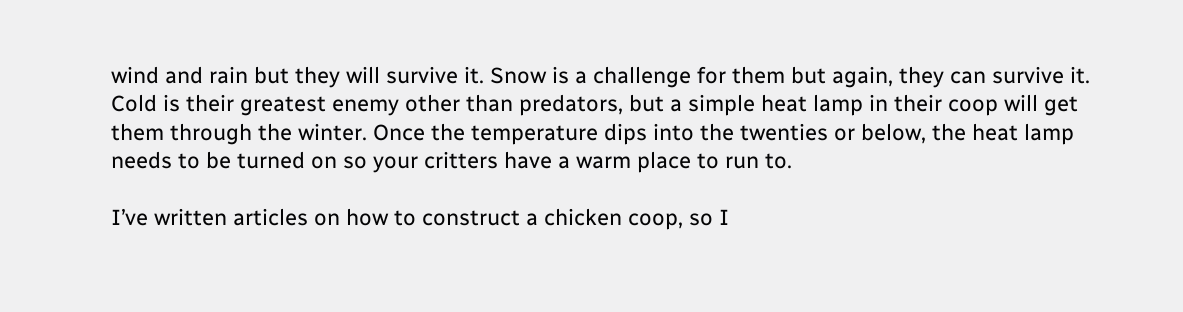wind and rain but they will survive it. Snow is a challenge for them but again, they can survive it. Cold is their greatest enemy other than predators, but a simple heat lamp in their coop will get them through the winter. Once the temperature dips into the twenties or below, the heat lamp needs to be turned on so your critters have a warm place to run to.

I’ve written articles on how to construct a chicken coop, so I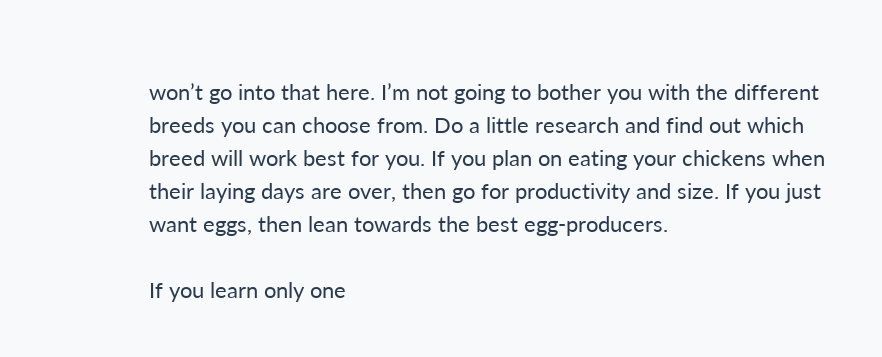won’t go into that here. I’m not going to bother you with the different breeds you can choose from. Do a little research and find out which breed will work best for you. If you plan on eating your chickens when their laying days are over, then go for productivity and size. If you just want eggs, then lean towards the best egg-producers.

If you learn only one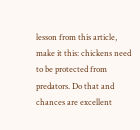lesson from this article, make it this: chickens need to be protected from predators. Do that and chances are excellent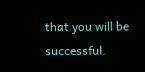that you will be successful.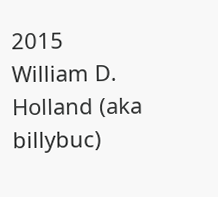2015 William D. Holland (aka billybuc)